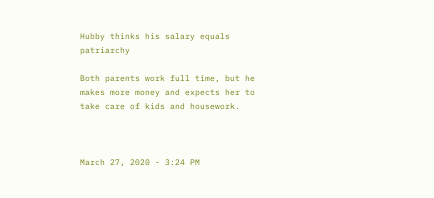Hubby thinks his salary equals patriarchy

Both parents work full time, but he makes more money and expects her to take care of kids and housework.



March 27, 2020 - 3:24 PM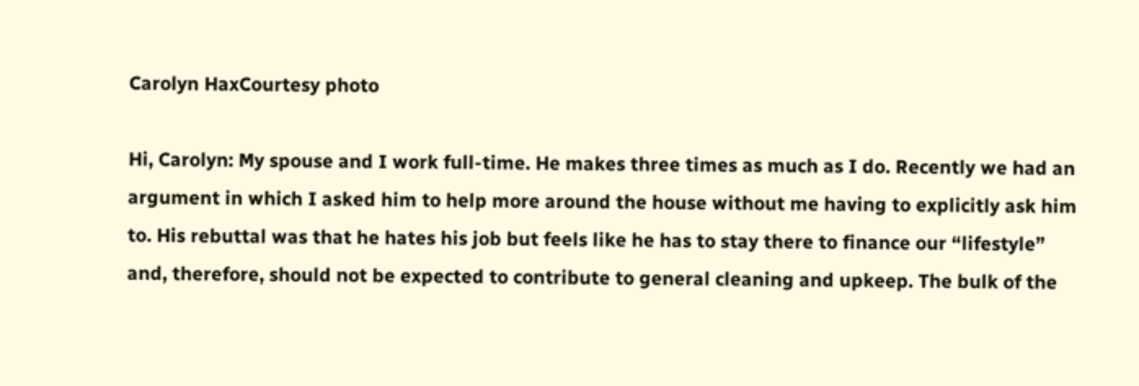Carolyn HaxCourtesy photo

Hi, Carolyn: My spouse and I work full-time. He makes three times as much as I do. Recently we had an argument in which I asked him to help more around the house without me having to explicitly ask him to. His rebuttal was that he hates his job but feels like he has to stay there to finance our “lifestyle” and, therefore, should not be expected to contribute to general cleaning and upkeep. The bulk of the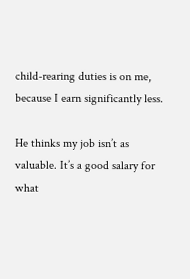child-rearing duties is on me, because I earn significantly less.

He thinks my job isn’t as valuable. It’s a good salary for what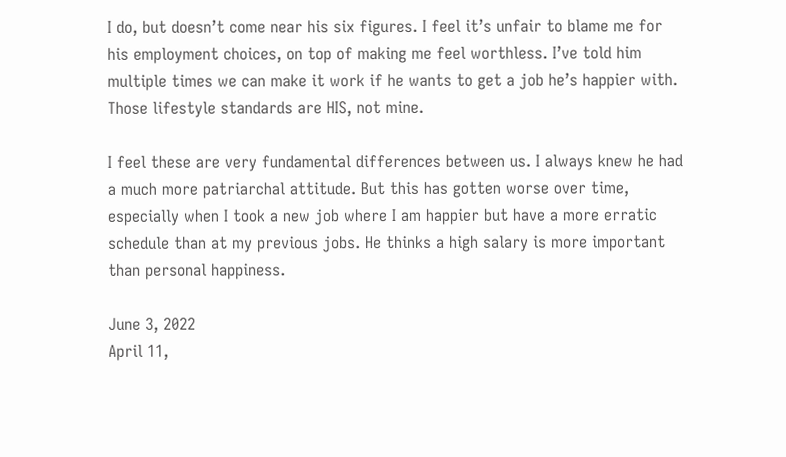I do, but doesn’t come near his six figures. I feel it’s unfair to blame me for his employment choices, on top of making me feel worthless. I’ve told him multiple times we can make it work if he wants to get a job he’s happier with. Those lifestyle standards are HIS, not mine.

I feel these are very fundamental differences between us. I always knew he had a much more patriarchal attitude. But this has gotten worse over time, especially when I took a new job where I am happier but have a more erratic schedule than at my previous jobs. He thinks a high salary is more important than personal happiness.

June 3, 2022
April 11,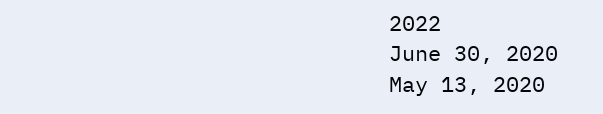2022
June 30, 2020
May 13, 2020